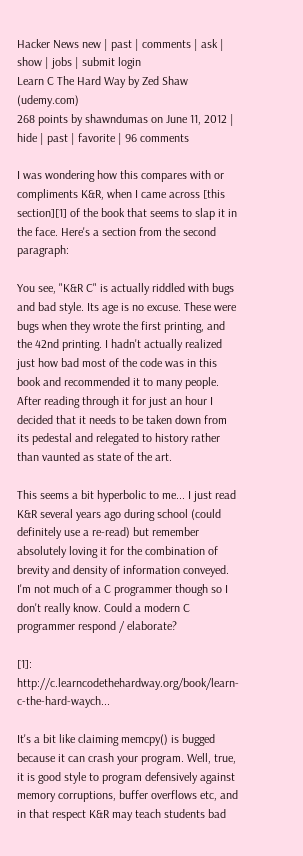Hacker News new | past | comments | ask | show | jobs | submit login
Learn C The Hard Way by Zed Shaw (udemy.com)
268 points by shawndumas on June 11, 2012 | hide | past | favorite | 96 comments

I was wondering how this compares with or compliments K&R, when I came across [this section][1] of the book that seems to slap it in the face. Here's a section from the second paragraph:

You see, "K&R C" is actually riddled with bugs and bad style. Its age is no excuse. These were bugs when they wrote the first printing, and the 42nd printing. I hadn't actually realized just how bad most of the code was in this book and recommended it to many people. After reading through it for just an hour I decided that it needs to be taken down from its pedestal and relegated to history rather than vaunted as state of the art.

This seems a bit hyperbolic to me... I just read K&R several years ago during school (could definitely use a re-read) but remember absolutely loving it for the combination of brevity and density of information conveyed. I'm not much of a C programmer though so I don't really know. Could a modern C programmer respond / elaborate?

[1]: http://c.learncodethehardway.org/book/learn-c-the-hard-waych...

It's a bit like claiming memcpy() is bugged because it can crash your program. Well, true, it is good style to program defensively against memory corruptions, buffer overflows etc, and in that respect K&R may teach students bad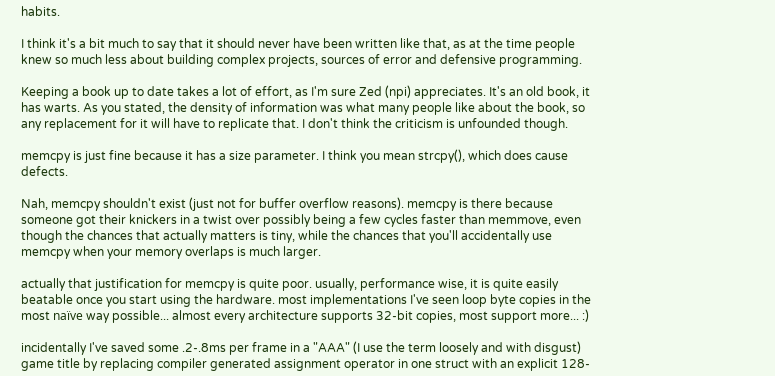habits.

I think it's a bit much to say that it should never have been written like that, as at the time people knew so much less about building complex projects, sources of error and defensive programming.

Keeping a book up to date takes a lot of effort, as I'm sure Zed (npi) appreciates. It's an old book, it has warts. As you stated, the density of information was what many people like about the book, so any replacement for it will have to replicate that. I don't think the criticism is unfounded though.

memcpy is just fine because it has a size parameter. I think you mean strcpy(), which does cause defects.

Nah, memcpy shouldn't exist (just not for buffer overflow reasons). memcpy is there because someone got their knickers in a twist over possibly being a few cycles faster than memmove, even though the chances that actually matters is tiny, while the chances that you'll accidentally use memcpy when your memory overlaps is much larger.

actually that justification for memcpy is quite poor. usually, performance wise, it is quite easily beatable once you start using the hardware. most implementations I've seen loop byte copies in the most naïve way possible... almost every architecture supports 32-bit copies, most support more... :)

incidentally I've saved some .2-.8ms per frame in a "AAA" (I use the term loosely and with disgust) game title by replacing compiler generated assignment operator in one struct with an explicit 128-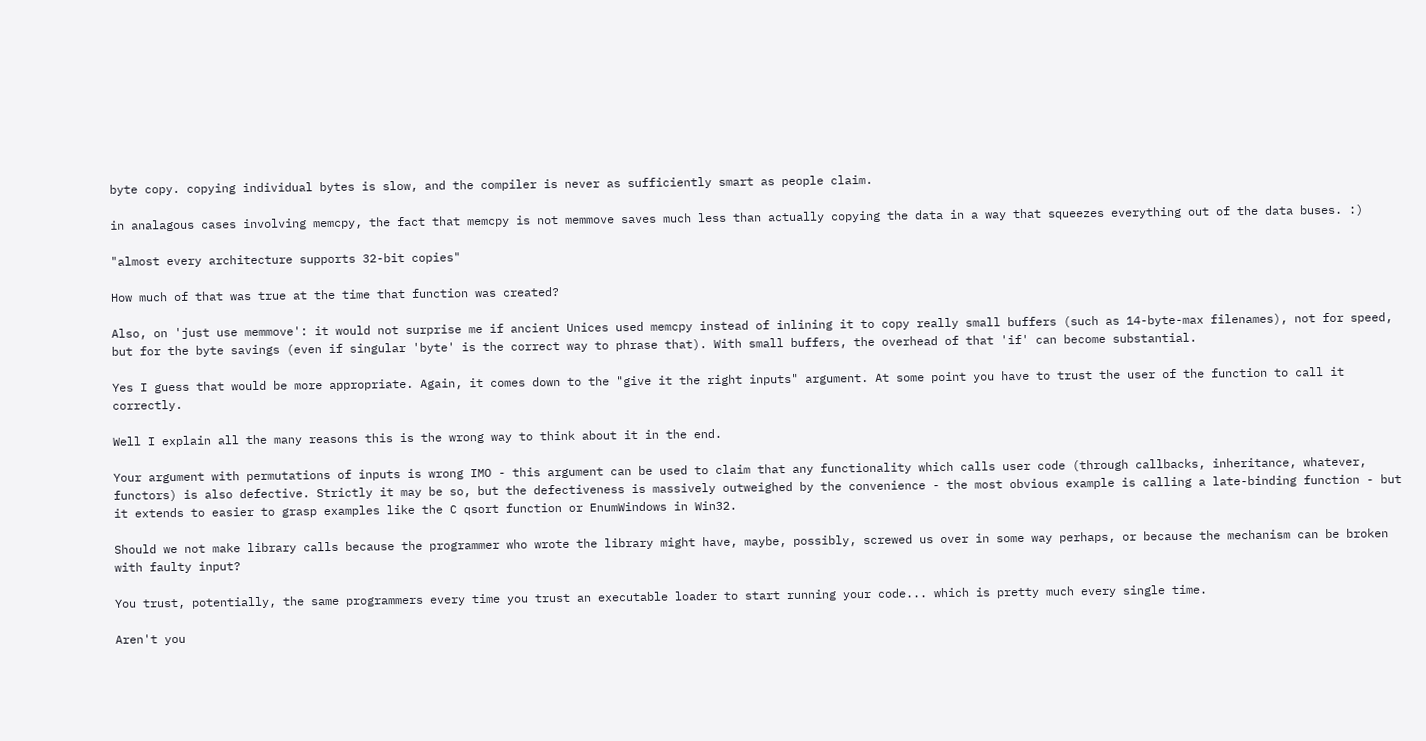byte copy. copying individual bytes is slow, and the compiler is never as sufficiently smart as people claim.

in analagous cases involving memcpy, the fact that memcpy is not memmove saves much less than actually copying the data in a way that squeezes everything out of the data buses. :)

"almost every architecture supports 32-bit copies"

How much of that was true at the time that function was created?

Also, on 'just use memmove': it would not surprise me if ancient Unices used memcpy instead of inlining it to copy really small buffers (such as 14-byte-max filenames), not for speed, but for the byte savings (even if singular 'byte' is the correct way to phrase that). With small buffers, the overhead of that 'if' can become substantial.

Yes I guess that would be more appropriate. Again, it comes down to the "give it the right inputs" argument. At some point you have to trust the user of the function to call it correctly.

Well I explain all the many reasons this is the wrong way to think about it in the end.

Your argument with permutations of inputs is wrong IMO - this argument can be used to claim that any functionality which calls user code (through callbacks, inheritance, whatever, functors) is also defective. Strictly it may be so, but the defectiveness is massively outweighed by the convenience - the most obvious example is calling a late-binding function - but it extends to easier to grasp examples like the C qsort function or EnumWindows in Win32.

Should we not make library calls because the programmer who wrote the library might have, maybe, possibly, screwed us over in some way perhaps, or because the mechanism can be broken with faulty input?

You trust, potentially, the same programmers every time you trust an executable loader to start running your code... which is pretty much every single time.

Aren't you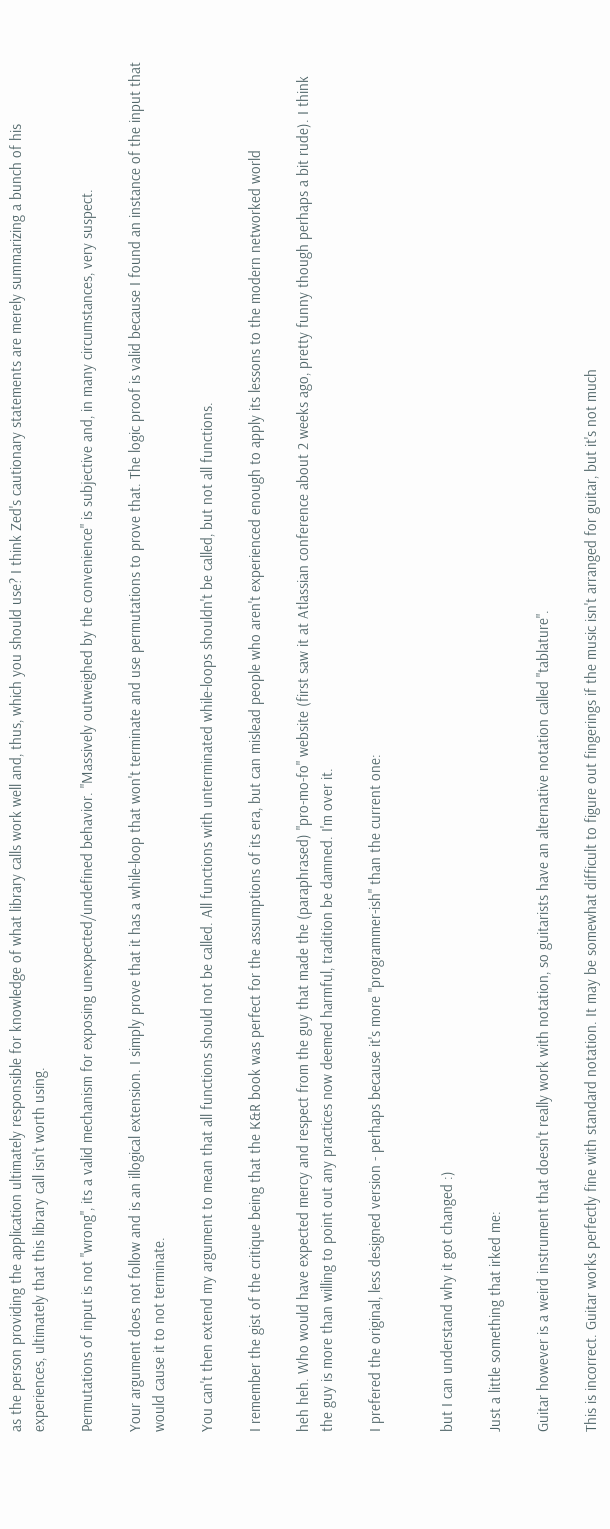as the person providing the application ultimately responsible for knowledge of what library calls work well and, thus, which you should use? I think Zed's cautionary statements are merely summarizing a bunch of his experiences, ultimately that this library call isn't worth using.

Permutations of input is not "wrong", its a valid mechanism for exposing unexpected/undefined behavior. "Massively outweighed by the convenience" is subjective and, in many circumstances, very suspect.

Your argument does not follow and is an illogical extension. I simply prove that it has a while-loop that won't terminate and use permutations to prove that. The logic proof is valid because I found an instance of the input that would cause it to not terminate.

You can't then extend my argument to mean that all functions should not be called. All functions with unterminated while-loops shouldn't be called, but not all functions.

I remember the gist of the critique being that the K&R book was perfect for the assumptions of its era, but can mislead people who aren't experienced enough to apply its lessons to the modern networked world

heh heh. Who would have expected mercy and respect from the guy that made the (paraphrased) "pro-mo-fo" website (first saw it at Atlassian conference about 2 weeks ago, pretty funny though perhaps a bit rude). I think the guy is more than willing to point out any practices now deemed harmful, tradition be damned. I'm over it.

I prefered the original, less designed version - perhaps because it's more "programmer-ish" than the current one:


but I can understand why it got changed :)

Just a little something that irked me:

Guitar however is a weird instrument that doesn't really work with notation, so guitarists have an alternative notation called "tablature".

This is incorrect. Guitar works perfectly fine with standard notation. It may be somewhat difficult to figure out fingerings if the music isn't arranged for guitar, but it's not much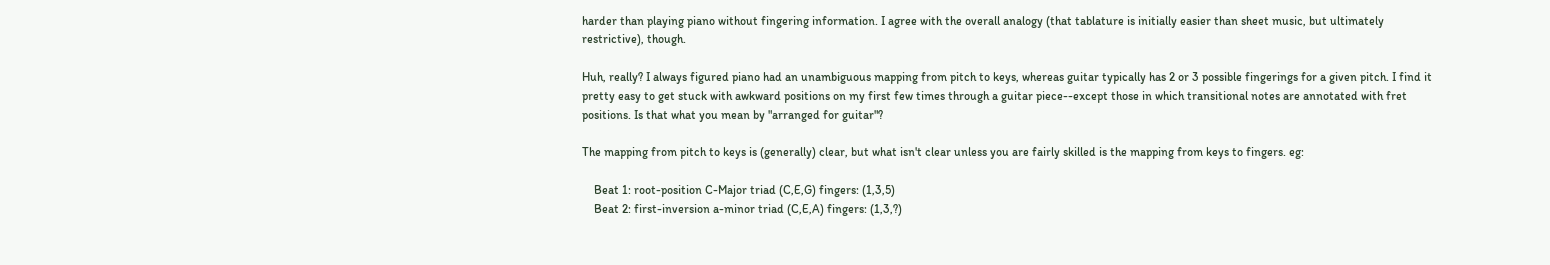harder than playing piano without fingering information. I agree with the overall analogy (that tablature is initially easier than sheet music, but ultimately restrictive), though.

Huh, really? I always figured piano had an unambiguous mapping from pitch to keys, whereas guitar typically has 2 or 3 possible fingerings for a given pitch. I find it pretty easy to get stuck with awkward positions on my first few times through a guitar piece--except those in which transitional notes are annotated with fret positions. Is that what you mean by "arranged for guitar"?

The mapping from pitch to keys is (generally) clear, but what isn't clear unless you are fairly skilled is the mapping from keys to fingers. eg:

    Beat 1: root-position C-Major triad (C,E,G) fingers: (1,3,5)
    Beat 2: first-inversion a-minor triad (C,E,A) fingers: (1,3,?)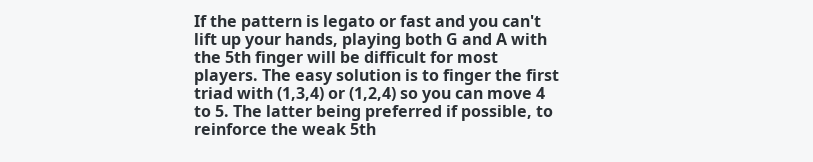If the pattern is legato or fast and you can't lift up your hands, playing both G and A with the 5th finger will be difficult for most players. The easy solution is to finger the first triad with (1,3,4) or (1,2,4) so you can move 4 to 5. The latter being preferred if possible, to reinforce the weak 5th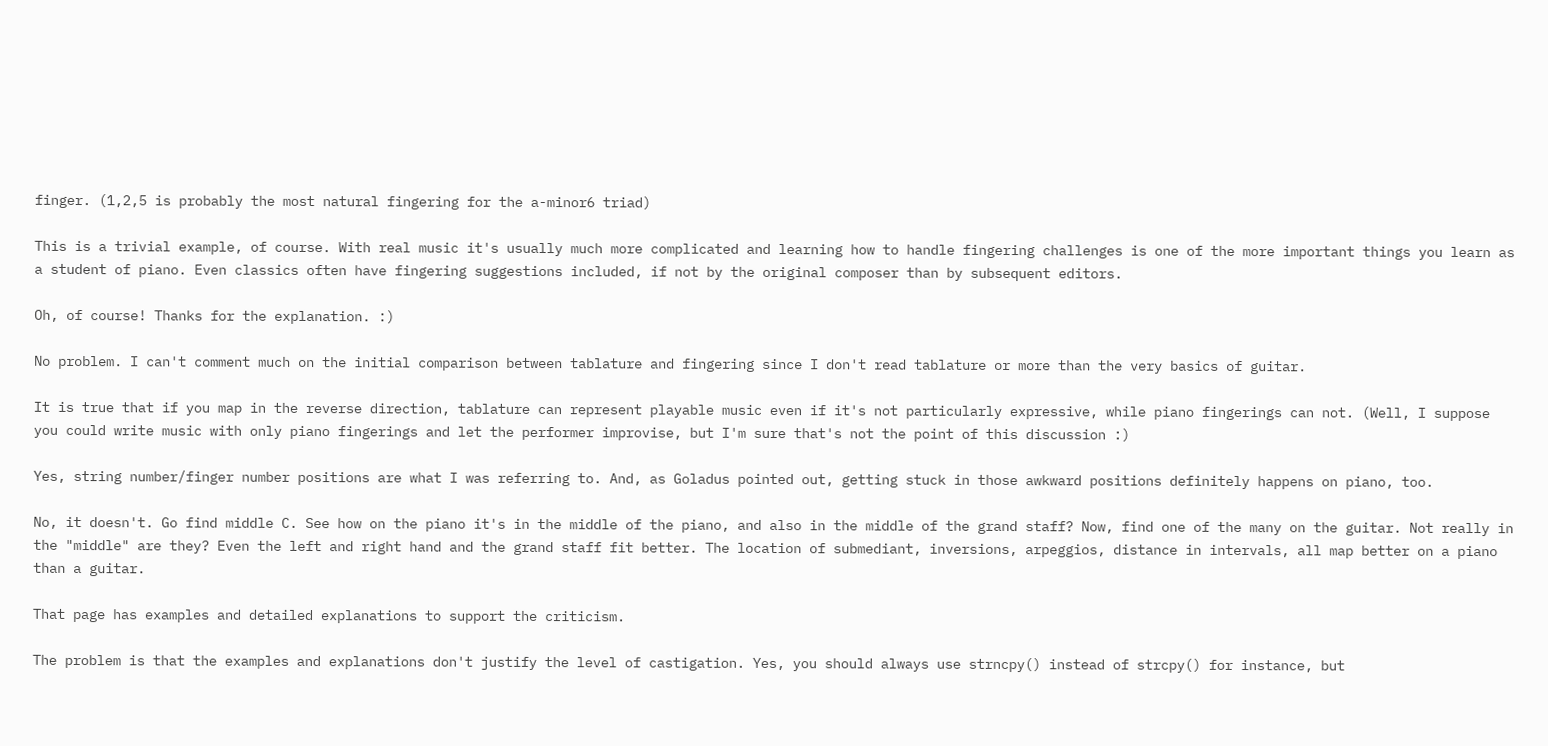finger. (1,2,5 is probably the most natural fingering for the a-minor6 triad)

This is a trivial example, of course. With real music it's usually much more complicated and learning how to handle fingering challenges is one of the more important things you learn as a student of piano. Even classics often have fingering suggestions included, if not by the original composer than by subsequent editors.

Oh, of course! Thanks for the explanation. :)

No problem. I can't comment much on the initial comparison between tablature and fingering since I don't read tablature or more than the very basics of guitar.

It is true that if you map in the reverse direction, tablature can represent playable music even if it's not particularly expressive, while piano fingerings can not. (Well, I suppose you could write music with only piano fingerings and let the performer improvise, but I'm sure that's not the point of this discussion :)

Yes, string number/finger number positions are what I was referring to. And, as Goladus pointed out, getting stuck in those awkward positions definitely happens on piano, too.

No, it doesn't. Go find middle C. See how on the piano it's in the middle of the piano, and also in the middle of the grand staff? Now, find one of the many on the guitar. Not really in the "middle" are they? Even the left and right hand and the grand staff fit better. The location of submediant, inversions, arpeggios, distance in intervals, all map better on a piano than a guitar.

That page has examples and detailed explanations to support the criticism.

The problem is that the examples and explanations don't justify the level of castigation. Yes, you should always use strncpy() instead of strcpy() for instance, but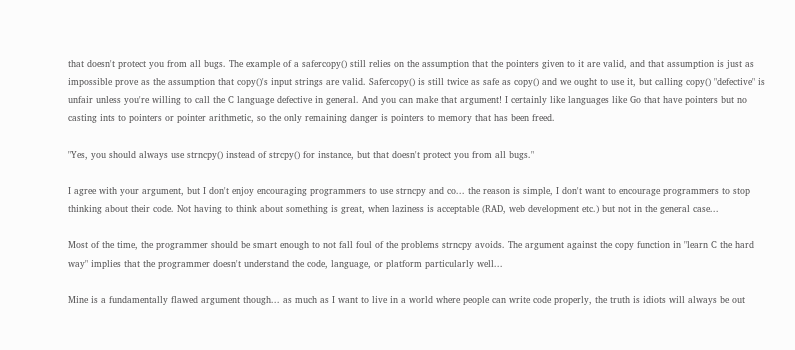that doesn't protect you from all bugs. The example of a safercopy() still relies on the assumption that the pointers given to it are valid, and that assumption is just as impossible prove as the assumption that copy()'s input strings are valid. Safercopy() is still twice as safe as copy() and we ought to use it, but calling copy() "defective" is unfair unless you're willing to call the C language defective in general. And you can make that argument! I certainly like languages like Go that have pointers but no casting ints to pointers or pointer arithmetic, so the only remaining danger is pointers to memory that has been freed.

"Yes, you should always use strncpy() instead of strcpy() for instance, but that doesn't protect you from all bugs."

I agree with your argument, but I don't enjoy encouraging programmers to use strncpy and co... the reason is simple, I don't want to encourage programmers to stop thinking about their code. Not having to think about something is great, when laziness is acceptable (RAD, web development etc.) but not in the general case...

Most of the time, the programmer should be smart enough to not fall foul of the problems strncpy avoids. The argument against the copy function in "learn C the hard way" implies that the programmer doesn't understand the code, language, or platform particularly well...

Mine is a fundamentally flawed argument though... as much as I want to live in a world where people can write code properly, the truth is idiots will always be out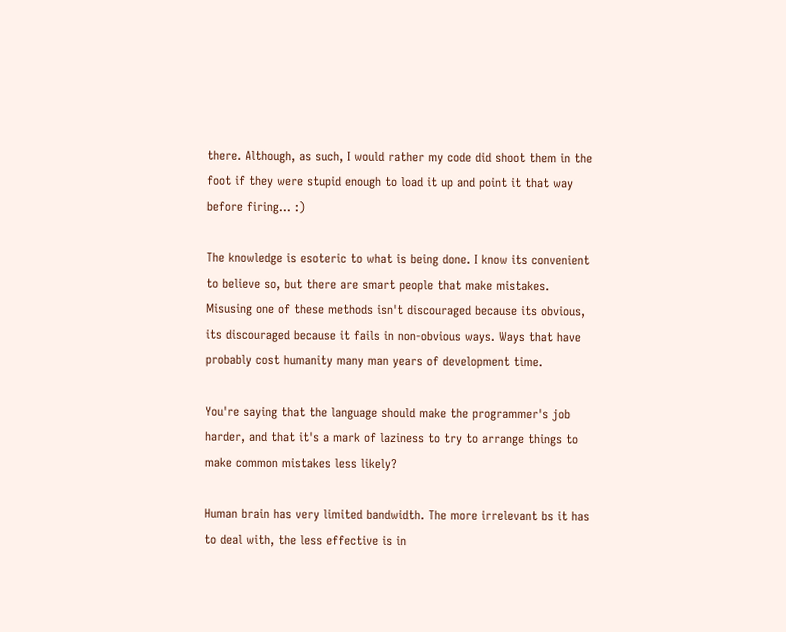there. Although, as such, I would rather my code did shoot them in the foot if they were stupid enough to load it up and point it that way before firing... :)

The knowledge is esoteric to what is being done. I know its convenient to believe so, but there are smart people that make mistakes. Misusing one of these methods isn't discouraged because its obvious, its discouraged because it fails in non-obvious ways. Ways that have probably cost humanity many man years of development time.

You're saying that the language should make the programmer's job harder, and that it's a mark of laziness to try to arrange things to make common mistakes less likely?

Human brain has very limited bandwidth. The more irrelevant bs it has to deal with, the less effective is in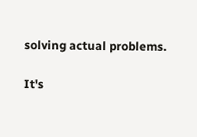solving actual problems.

It's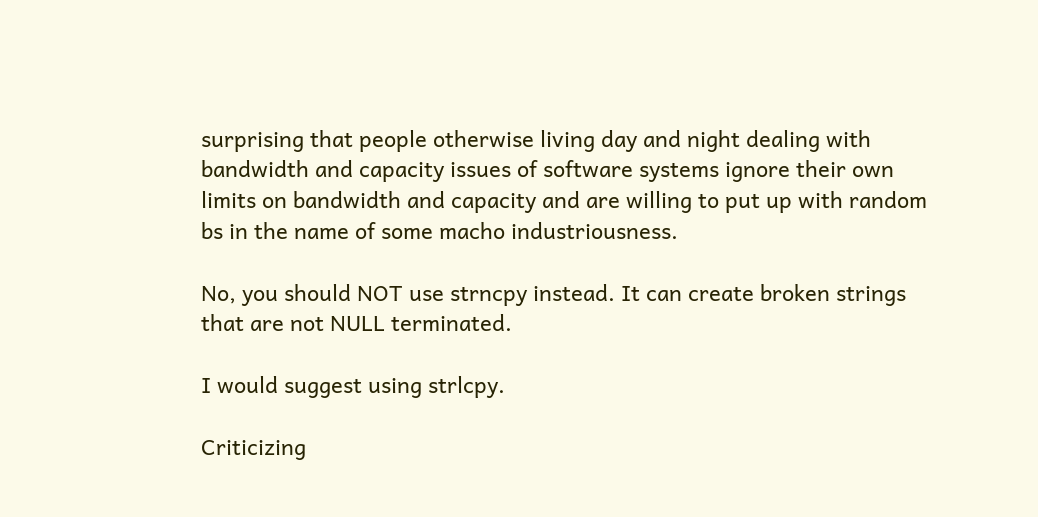surprising that people otherwise living day and night dealing with bandwidth and capacity issues of software systems ignore their own limits on bandwidth and capacity and are willing to put up with random bs in the name of some macho industriousness.

No, you should NOT use strncpy instead. It can create broken strings that are not NULL terminated.

I would suggest using strlcpy.

Criticizing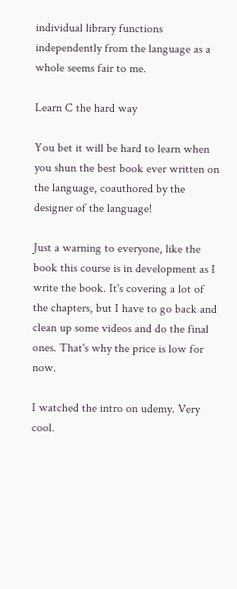individual library functions independently from the language as a whole seems fair to me.

Learn C the hard way

You bet it will be hard to learn when you shun the best book ever written on the language, coauthored by the designer of the language!

Just a warning to everyone, like the book this course is in development as I write the book. It's covering a lot of the chapters, but I have to go back and clean up some videos and do the final ones. That's why the price is low for now.

I watched the intro on udemy. Very cool.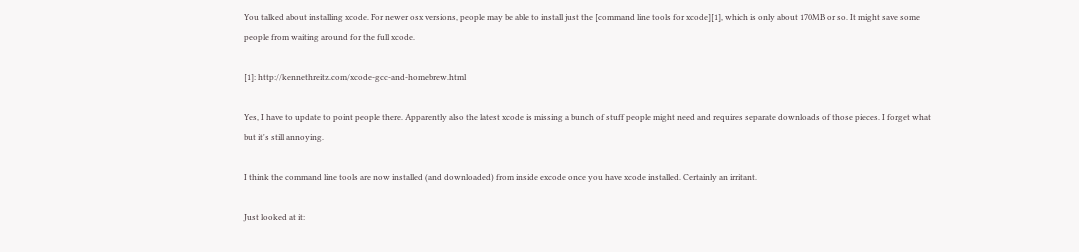You talked about installing xcode. For newer osx versions, people may be able to install just the [command line tools for xcode][1], which is only about 170MB or so. It might save some people from waiting around for the full xcode.

[1]: http://kennethreitz.com/xcode-gcc-and-homebrew.html

Yes, I have to update to point people there. Apparently also the latest xcode is missing a bunch of stuff people might need and requires separate downloads of those pieces. I forget what but it's still annoying.

I think the command line tools are now installed (and downloaded) from inside excode once you have xcode installed. Certainly an irritant.

Just looked at it: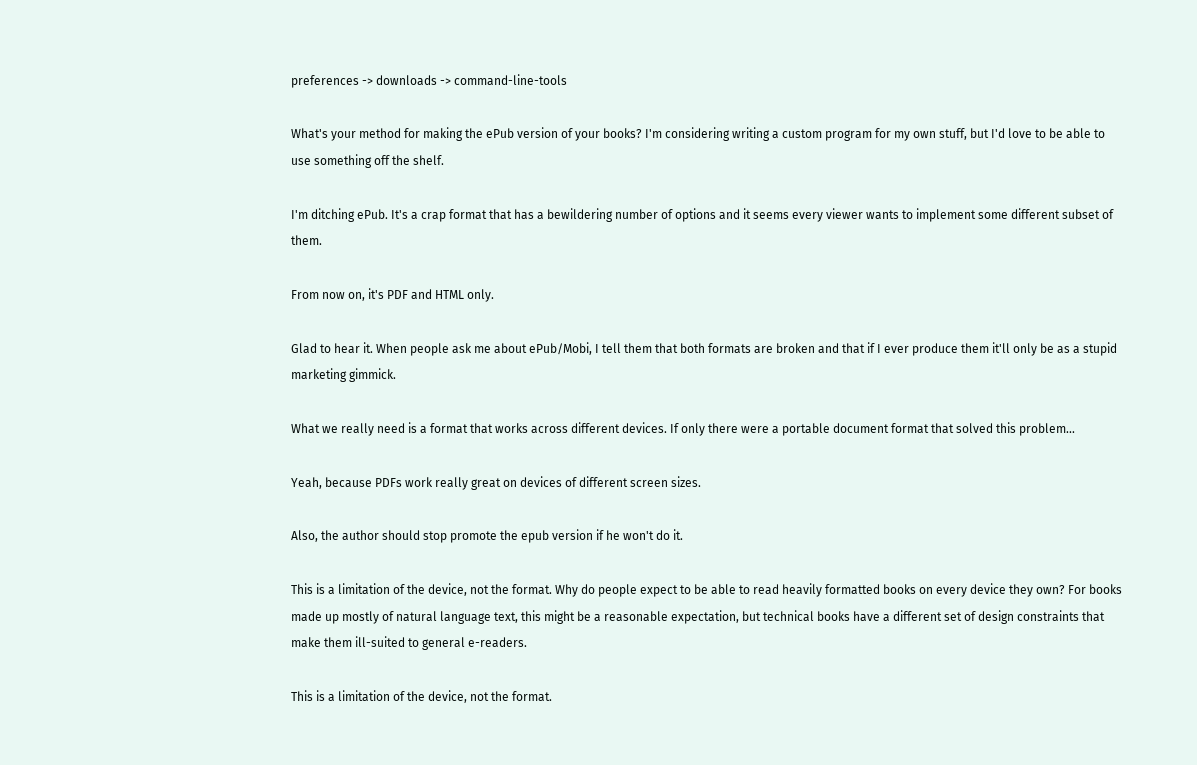preferences -> downloads -> command-line-tools

What's your method for making the ePub version of your books? I'm considering writing a custom program for my own stuff, but I'd love to be able to use something off the shelf.

I'm ditching ePub. It's a crap format that has a bewildering number of options and it seems every viewer wants to implement some different subset of them.

From now on, it's PDF and HTML only.

Glad to hear it. When people ask me about ePub/Mobi, I tell them that both formats are broken and that if I ever produce them it'll only be as a stupid marketing gimmick.

What we really need is a format that works across different devices. If only there were a portable document format that solved this problem...

Yeah, because PDFs work really great on devices of different screen sizes.

Also, the author should stop promote the epub version if he won't do it.

This is a limitation of the device, not the format. Why do people expect to be able to read heavily formatted books on every device they own? For books made up mostly of natural language text, this might be a reasonable expectation, but technical books have a different set of design constraints that make them ill-suited to general e-readers.

This is a limitation of the device, not the format.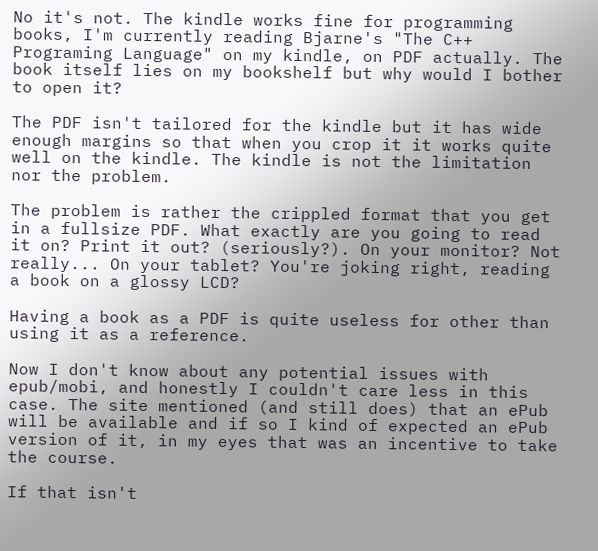No it's not. The kindle works fine for programming books, I'm currently reading Bjarne's "The C++ Programing Language" on my kindle, on PDF actually. The book itself lies on my bookshelf but why would I bother to open it?

The PDF isn't tailored for the kindle but it has wide enough margins so that when you crop it it works quite well on the kindle. The kindle is not the limitation nor the problem.

The problem is rather the crippled format that you get in a fullsize PDF. What exactly are you going to read it on? Print it out? (seriously?). On your monitor? Not really... On your tablet? You're joking right, reading a book on a glossy LCD?

Having a book as a PDF is quite useless for other than using it as a reference.

Now I don't know about any potential issues with epub/mobi, and honestly I couldn't care less in this case. The site mentioned (and still does) that an ePub will be available and if so I kind of expected an ePub version of it, in my eyes that was an incentive to take the course.

If that isn't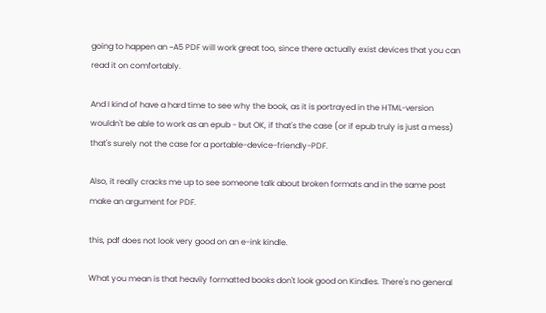going to happen an ~A5 PDF will work great too, since there actually exist devices that you can read it on comfortably.

And I kind of have a hard time to see why the book, as it is portrayed in the HTML-version wouldn't be able to work as an epub - but OK, if that's the case (or if epub truly is just a mess) that's surely not the case for a portable-device-friendly-PDF.

Also, it really cracks me up to see someone talk about broken formats and in the same post make an argument for PDF.

this, pdf does not look very good on an e-ink kindle.

What you mean is that heavily formatted books don't look good on Kindles. There's no general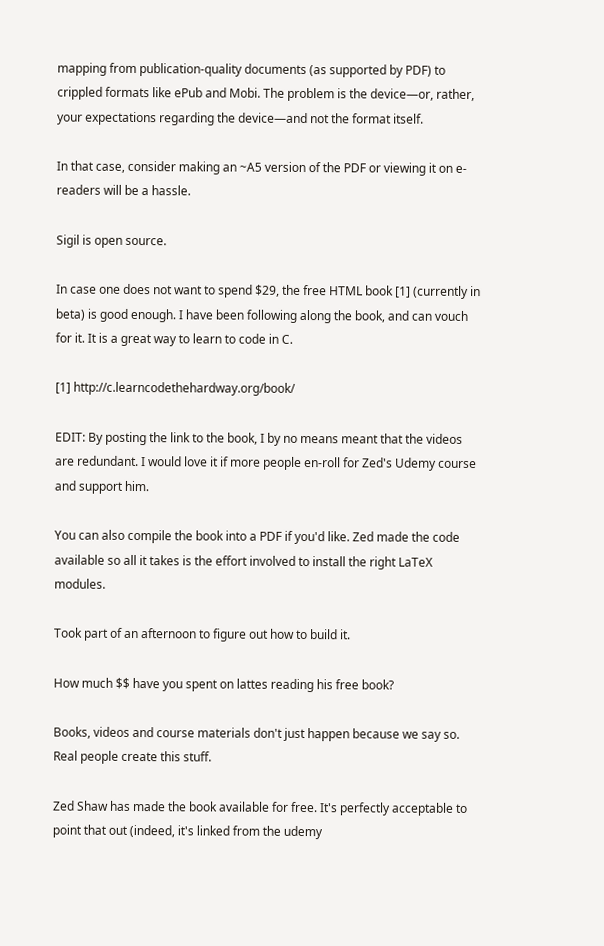mapping from publication-quality documents (as supported by PDF) to crippled formats like ePub and Mobi. The problem is the device—or, rather, your expectations regarding the device—and not the format itself.

In that case, consider making an ~A5 version of the PDF or viewing it on e-readers will be a hassle.

Sigil is open source.

In case one does not want to spend $29, the free HTML book [1] (currently in beta) is good enough. I have been following along the book, and can vouch for it. It is a great way to learn to code in C.

[1] http://c.learncodethehardway.org/book/

EDIT: By posting the link to the book, I by no means meant that the videos are redundant. I would love it if more people en-roll for Zed's Udemy course and support him.

You can also compile the book into a PDF if you'd like. Zed made the code available so all it takes is the effort involved to install the right LaTeX modules.

Took part of an afternoon to figure out how to build it.

How much $$ have you spent on lattes reading his free book?

Books, videos and course materials don't just happen because we say so. Real people create this stuff.

Zed Shaw has made the book available for free. It's perfectly acceptable to point that out (indeed, it's linked from the udemy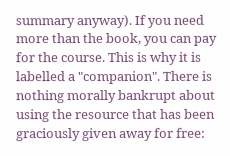summary anyway). If you need more than the book, you can pay for the course. This is why it is labelled a "companion". There is nothing morally bankrupt about using the resource that has been graciously given away for free: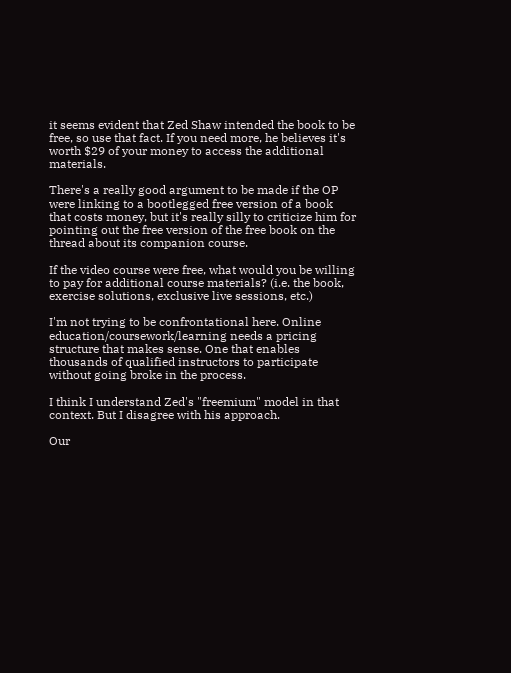it seems evident that Zed Shaw intended the book to be free, so use that fact. If you need more, he believes it's worth $29 of your money to access the additional materials.

There's a really good argument to be made if the OP were linking to a bootlegged free version of a book that costs money, but it's really silly to criticize him for pointing out the free version of the free book on the thread about its companion course.

If the video course were free, what would you be willing to pay for additional course materials? (i.e. the book, exercise solutions, exclusive live sessions, etc.)

I'm not trying to be confrontational here. Online education/coursework/learning needs a pricing structure that makes sense. One that enables thousands of qualified instructors to participate without going broke in the process.

I think I understand Zed's "freemium" model in that context. But I disagree with his approach.

Our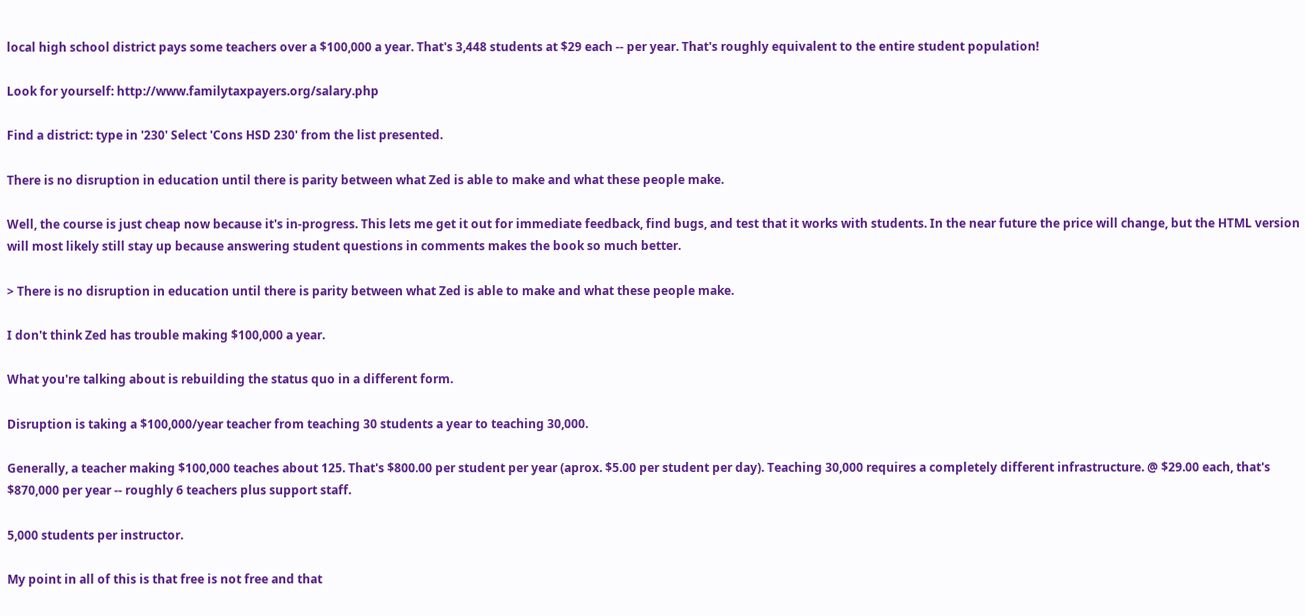local high school district pays some teachers over a $100,000 a year. That's 3,448 students at $29 each -- per year. That's roughly equivalent to the entire student population!

Look for yourself: http://www.familytaxpayers.org/salary.php

Find a district: type in '230' Select 'Cons HSD 230' from the list presented.

There is no disruption in education until there is parity between what Zed is able to make and what these people make.

Well, the course is just cheap now because it's in-progress. This lets me get it out for immediate feedback, find bugs, and test that it works with students. In the near future the price will change, but the HTML version will most likely still stay up because answering student questions in comments makes the book so much better.

> There is no disruption in education until there is parity between what Zed is able to make and what these people make.

I don't think Zed has trouble making $100,000 a year.

What you're talking about is rebuilding the status quo in a different form.

Disruption is taking a $100,000/year teacher from teaching 30 students a year to teaching 30,000.

Generally, a teacher making $100,000 teaches about 125. That's $800.00 per student per year (aprox. $5.00 per student per day). Teaching 30,000 requires a completely different infrastructure. @ $29.00 each, that's $870,000 per year -- roughly 6 teachers plus support staff.

5,000 students per instructor.

My point in all of this is that free is not free and that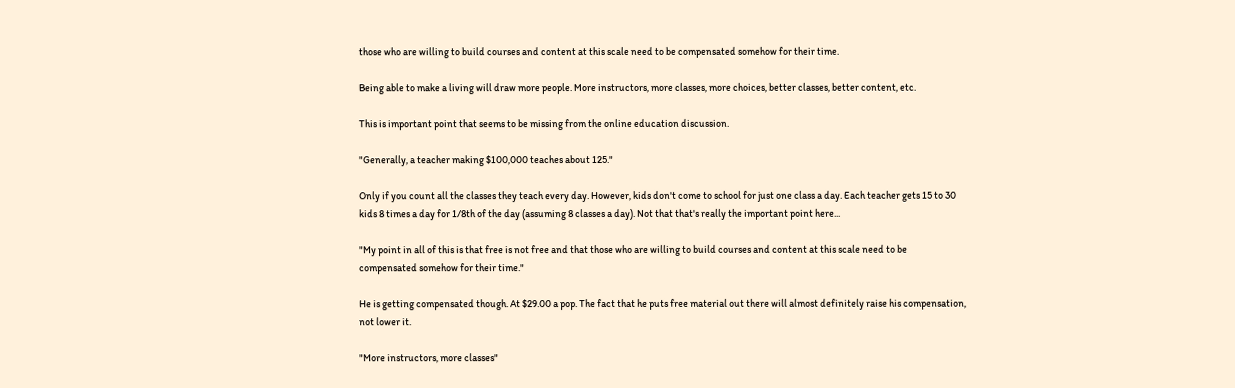those who are willing to build courses and content at this scale need to be compensated somehow for their time.

Being able to make a living will draw more people. More instructors, more classes, more choices, better classes, better content, etc.

This is important point that seems to be missing from the online education discussion.

"Generally, a teacher making $100,000 teaches about 125."

Only if you count all the classes they teach every day. However, kids don't come to school for just one class a day. Each teacher gets 15 to 30 kids 8 times a day for 1/8th of the day (assuming 8 classes a day). Not that that's really the important point here...

"My point in all of this is that free is not free and that those who are willing to build courses and content at this scale need to be compensated somehow for their time."

He is getting compensated though. At $29.00 a pop. The fact that he puts free material out there will almost definitely raise his compensation, not lower it.

"More instructors, more classes"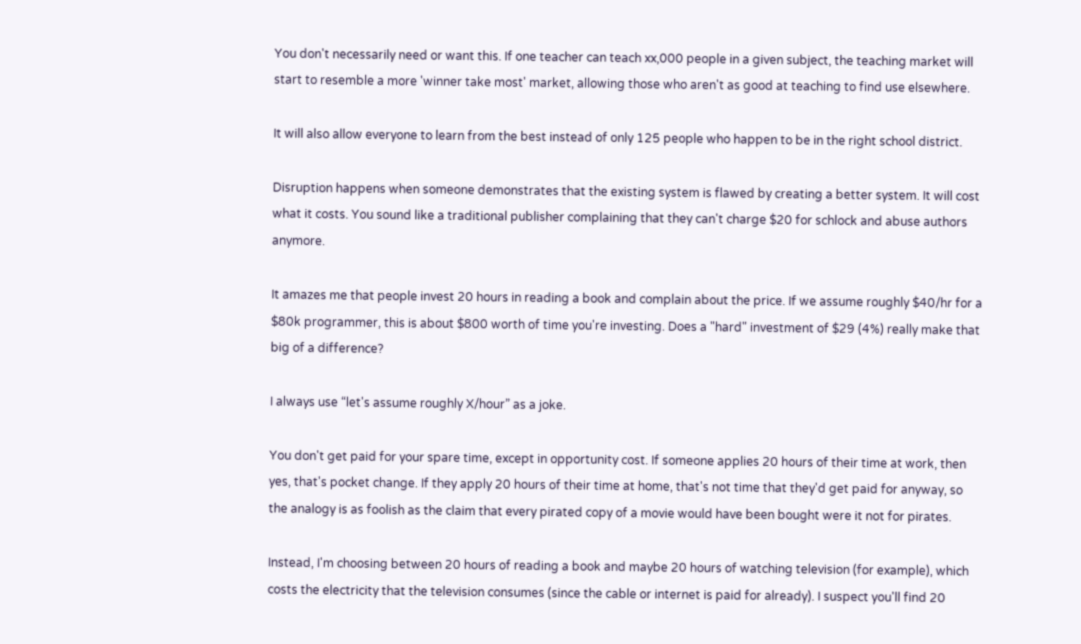You don't necessarily need or want this. If one teacher can teach xx,000 people in a given subject, the teaching market will start to resemble a more 'winner take most' market, allowing those who aren't as good at teaching to find use elsewhere.

It will also allow everyone to learn from the best instead of only 125 people who happen to be in the right school district.

Disruption happens when someone demonstrates that the existing system is flawed by creating a better system. It will cost what it costs. You sound like a traditional publisher complaining that they can't charge $20 for schlock and abuse authors anymore.

It amazes me that people invest 20 hours in reading a book and complain about the price. If we assume roughly $40/hr for a $80k programmer, this is about $800 worth of time you're investing. Does a "hard" investment of $29 (4%) really make that big of a difference?

I always use “let's assume roughly X/hour” as a joke.

You don't get paid for your spare time, except in opportunity cost. If someone applies 20 hours of their time at work, then yes, that's pocket change. If they apply 20 hours of their time at home, that's not time that they'd get paid for anyway, so the analogy is as foolish as the claim that every pirated copy of a movie would have been bought were it not for pirates.

Instead, I'm choosing between 20 hours of reading a book and maybe 20 hours of watching television (for example), which costs the electricity that the television consumes (since the cable or internet is paid for already). I suspect you'll find 20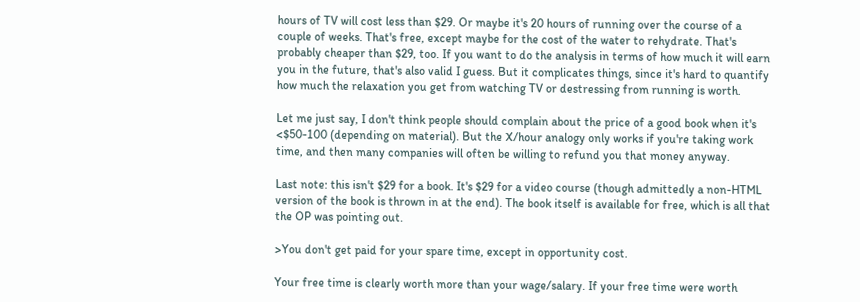hours of TV will cost less than $29. Or maybe it's 20 hours of running over the course of a couple of weeks. That's free, except maybe for the cost of the water to rehydrate. That's probably cheaper than $29, too. If you want to do the analysis in terms of how much it will earn you in the future, that's also valid I guess. But it complicates things, since it's hard to quantify how much the relaxation you get from watching TV or destressing from running is worth.

Let me just say, I don't think people should complain about the price of a good book when it's <$50-100 (depending on material). But the X/hour analogy only works if you're taking work time, and then many companies will often be willing to refund you that money anyway.

Last note: this isn't $29 for a book. It's $29 for a video course (though admittedly a non-HTML version of the book is thrown in at the end). The book itself is available for free, which is all that the OP was pointing out.

>You don't get paid for your spare time, except in opportunity cost.

Your free time is clearly worth more than your wage/salary. If your free time were worth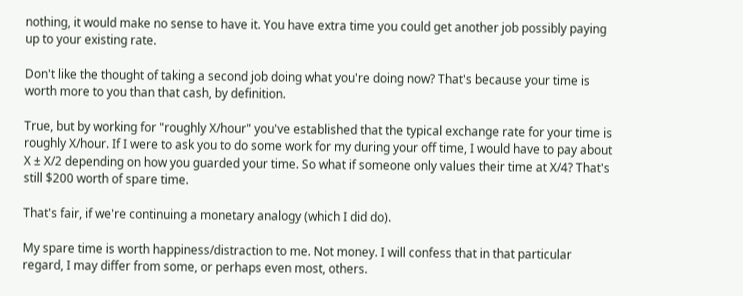nothing, it would make no sense to have it. You have extra time you could get another job possibly paying up to your existing rate.

Don't like the thought of taking a second job doing what you're doing now? That's because your time is worth more to you than that cash, by definition.

True, but by working for "roughly X/hour" you've established that the typical exchange rate for your time is roughly X/hour. If I were to ask you to do some work for my during your off time, I would have to pay about X ± X/2 depending on how you guarded your time. So what if someone only values their time at X/4? That's still $200 worth of spare time.

That's fair, if we're continuing a monetary analogy (which I did do).

My spare time is worth happiness/distraction to me. Not money. I will confess that in that particular regard, I may differ from some, or perhaps even most, others.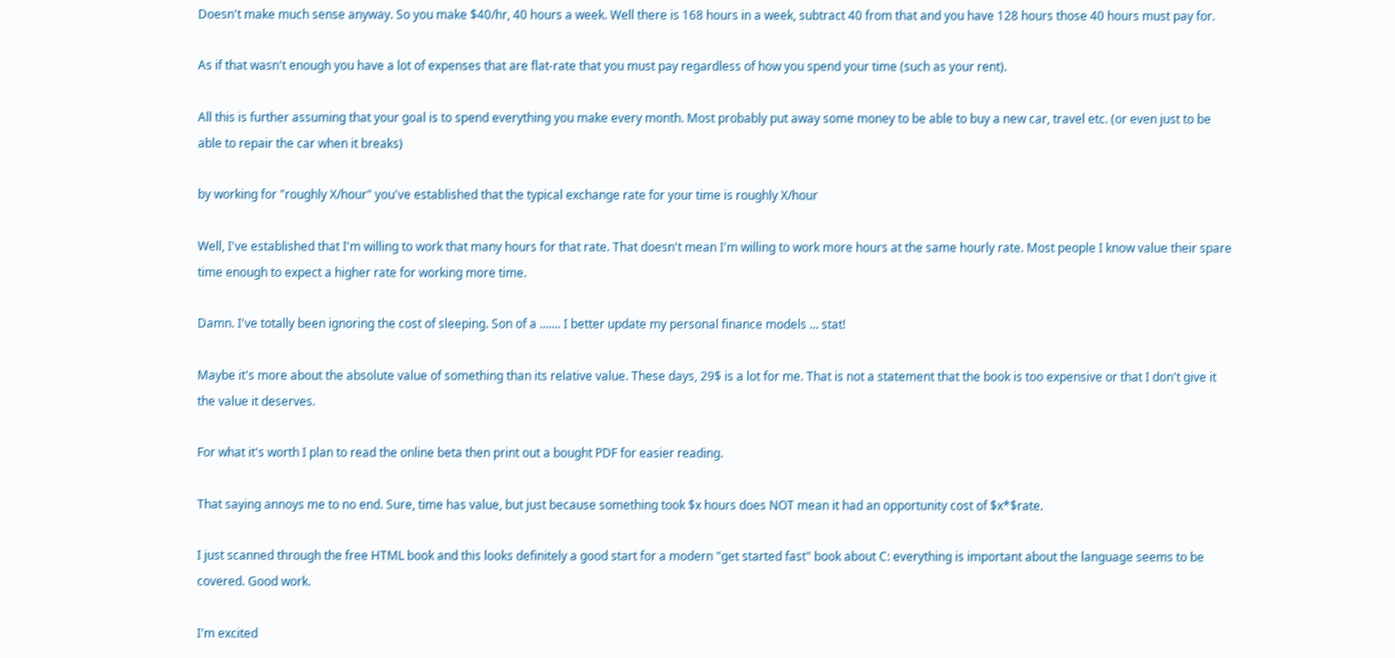Doesn't make much sense anyway. So you make $40/hr, 40 hours a week. Well there is 168 hours in a week, subtract 40 from that and you have 128 hours those 40 hours must pay for.

As if that wasn't enough you have a lot of expenses that are flat-rate that you must pay regardless of how you spend your time (such as your rent).

All this is further assuming that your goal is to spend everything you make every month. Most probably put away some money to be able to buy a new car, travel etc. (or even just to be able to repair the car when it breaks)

by working for "roughly X/hour" you've established that the typical exchange rate for your time is roughly X/hour

Well, I've established that I'm willing to work that many hours for that rate. That doesn't mean I'm willing to work more hours at the same hourly rate. Most people I know value their spare time enough to expect a higher rate for working more time.

Damn. I've totally been ignoring the cost of sleeping. Son of a ....... I better update my personal finance models ... stat!

Maybe it's more about the absolute value of something than its relative value. These days, 29$ is a lot for me. That is not a statement that the book is too expensive or that I don't give it the value it deserves.

For what it's worth I plan to read the online beta then print out a bought PDF for easier reading.

That saying annoys me to no end. Sure, time has value, but just because something took $x hours does NOT mean it had an opportunity cost of $x*$rate.

I just scanned through the free HTML book and this looks definitely a good start for a modern "get started fast" book about C: everything is important about the language seems to be covered. Good work.

I'm excited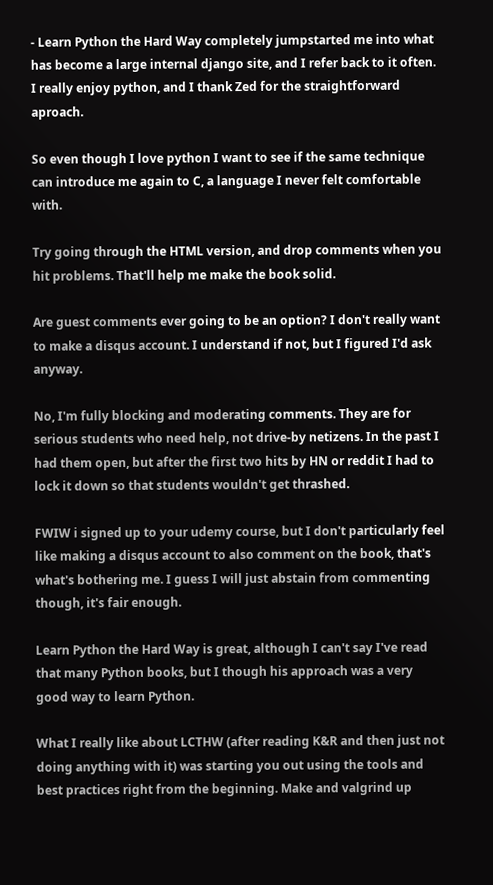- Learn Python the Hard Way completely jumpstarted me into what has become a large internal django site, and I refer back to it often. I really enjoy python, and I thank Zed for the straightforward aproach.

So even though I love python I want to see if the same technique can introduce me again to C, a language I never felt comfortable with.

Try going through the HTML version, and drop comments when you hit problems. That'll help me make the book solid.

Are guest comments ever going to be an option? I don't really want to make a disqus account. I understand if not, but I figured I'd ask anyway.

No, I'm fully blocking and moderating comments. They are for serious students who need help, not drive-by netizens. In the past I had them open, but after the first two hits by HN or reddit I had to lock it down so that students wouldn't get thrashed.

FWIW i signed up to your udemy course, but I don't particularly feel like making a disqus account to also comment on the book, that's what's bothering me. I guess I will just abstain from commenting though, it's fair enough.

Learn Python the Hard Way is great, although I can't say I've read that many Python books, but I though his approach was a very good way to learn Python.

What I really like about LCTHW (after reading K&R and then just not doing anything with it) was starting you out using the tools and best practices right from the beginning. Make and valgrind up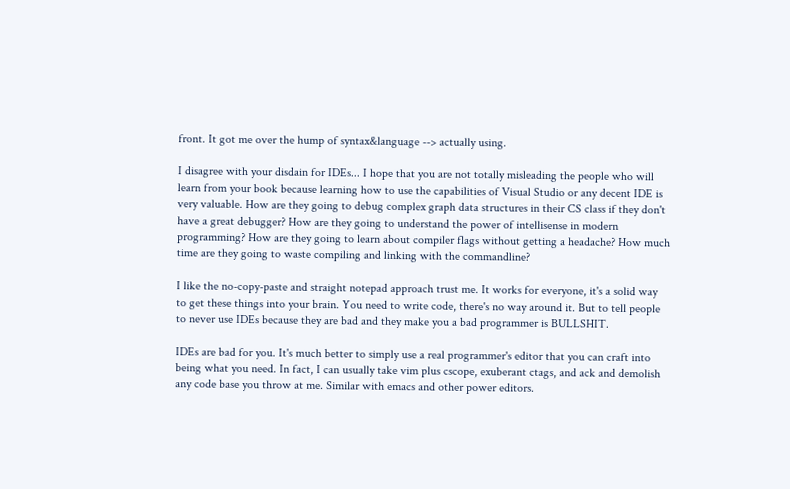front. It got me over the hump of syntax&language --> actually using.

I disagree with your disdain for IDEs... I hope that you are not totally misleading the people who will learn from your book because learning how to use the capabilities of Visual Studio or any decent IDE is very valuable. How are they going to debug complex graph data structures in their CS class if they don't have a great debugger? How are they going to understand the power of intellisense in modern programming? How are they going to learn about compiler flags without getting a headache? How much time are they going to waste compiling and linking with the commandline?

I like the no-copy-paste and straight notepad approach trust me. It works for everyone, it's a solid way to get these things into your brain. You need to write code, there's no way around it. But to tell people to never use IDEs because they are bad and they make you a bad programmer is BULLSHIT.

IDEs are bad for you. It's much better to simply use a real programmer's editor that you can craft into being what you need. In fact, I can usually take vim plus cscope, exuberant ctags, and ack and demolish any code base you throw at me. Similar with emacs and other power editors.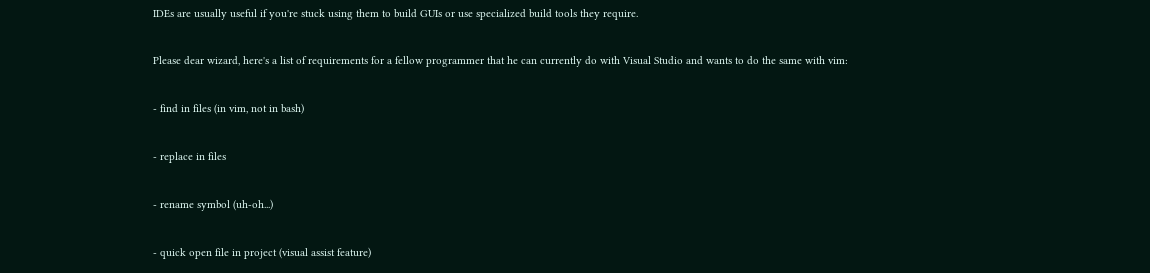IDEs are usually useful if you're stuck using them to build GUIs or use specialized build tools they require.

Please dear wizard, here's a list of requirements for a fellow programmer that he can currently do with Visual Studio and wants to do the same with vim:

- find in files (in vim, not in bash)

- replace in files

- rename symbol (uh-oh...)

- quick open file in project (visual assist feature)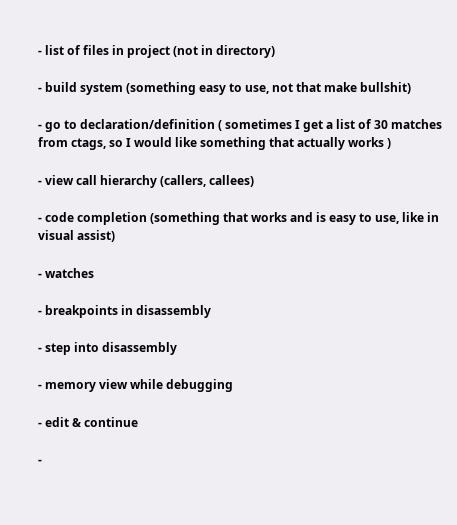- list of files in project (not in directory)

- build system (something easy to use, not that make bullshit)

- go to declaration/definition ( sometimes I get a list of 30 matches from ctags, so I would like something that actually works )

- view call hierarchy (callers, callees)

- code completion (something that works and is easy to use, like in visual assist)

- watches

- breakpoints in disassembly

- step into disassembly

- memory view while debugging

- edit & continue

-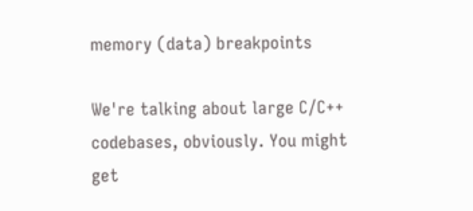memory (data) breakpoints

We're talking about large C/C++ codebases, obviously. You might get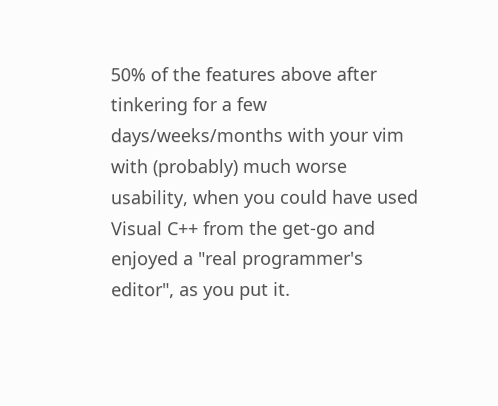50% of the features above after tinkering for a few days/weeks/months with your vim with (probably) much worse usability, when you could have used Visual C++ from the get-go and enjoyed a "real programmer's editor", as you put it.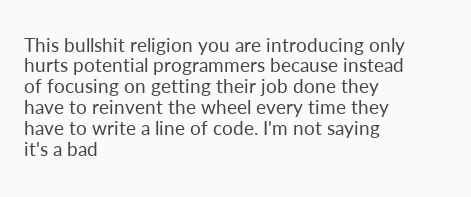This bullshit religion you are introducing only hurts potential programmers because instead of focusing on getting their job done they have to reinvent the wheel every time they have to write a line of code. I'm not saying it's a bad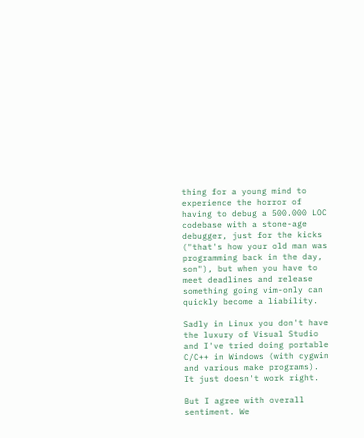thing for a young mind to experience the horror of having to debug a 500.000 LOC codebase with a stone-age debugger, just for the kicks ("that's how your old man was programming back in the day, son"), but when you have to meet deadlines and release something going vim-only can quickly become a liability.

Sadly in Linux you don't have the luxury of Visual Studio and I've tried doing portable C/C++ in Windows (with cygwin and various make programs). It just doesn't work right.

But I agree with overall sentiment. We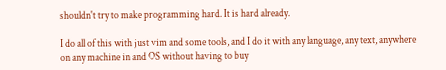shouldn't try to make programming hard. It is hard already.

I do all of this with just vim and some tools, and I do it with any language, any text, anywhere on any machine in and OS without having to buy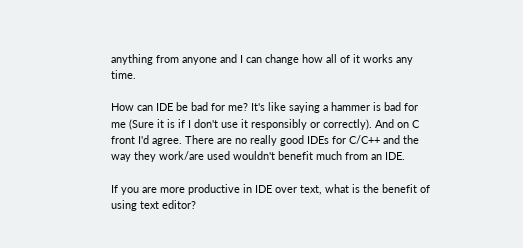anything from anyone and I can change how all of it works any time.

How can IDE be bad for me? It's like saying a hammer is bad for me (Sure it is if I don't use it responsibly or correctly). And on C front I'd agree. There are no really good IDEs for C/C++ and the way they work/are used wouldn't benefit much from an IDE.

If you are more productive in IDE over text, what is the benefit of using text editor?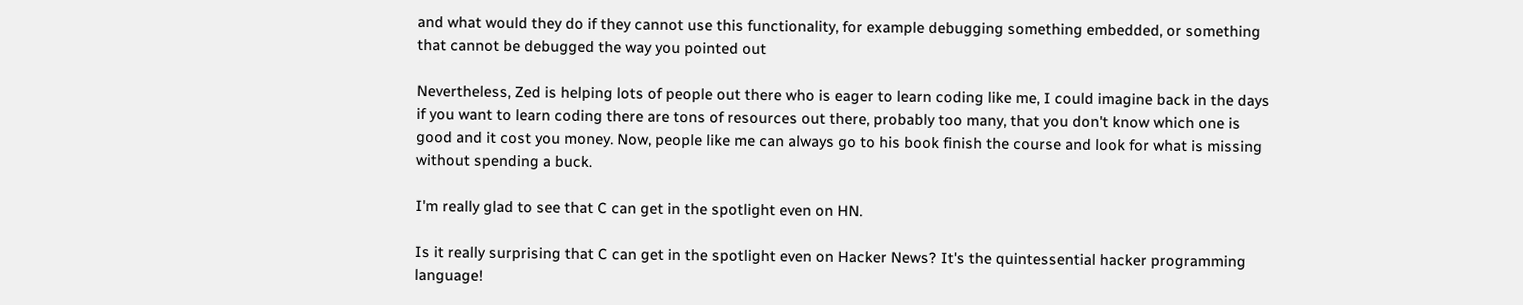and what would they do if they cannot use this functionality, for example debugging something embedded, or something that cannot be debugged the way you pointed out

Nevertheless, Zed is helping lots of people out there who is eager to learn coding like me, I could imagine back in the days if you want to learn coding there are tons of resources out there, probably too many, that you don't know which one is good and it cost you money. Now, people like me can always go to his book finish the course and look for what is missing without spending a buck.

I'm really glad to see that C can get in the spotlight even on HN.

Is it really surprising that C can get in the spotlight even on Hacker News? It's the quintessential hacker programming language!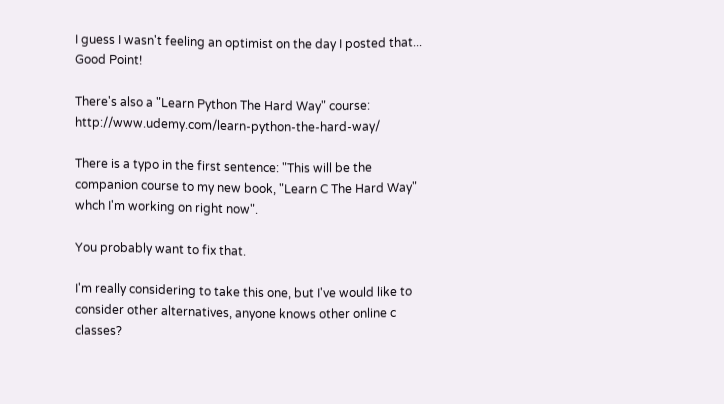I guess I wasn't feeling an optimist on the day I posted that... Good Point!

There's also a "Learn Python The Hard Way" course: http://www.udemy.com/learn-python-the-hard-way/

There is a typo in the first sentence: "This will be the companion course to my new book, "Learn C The Hard Way" whch I'm working on right now".

You probably want to fix that.

I'm really considering to take this one, but I've would like to consider other alternatives, anyone knows other online c classes?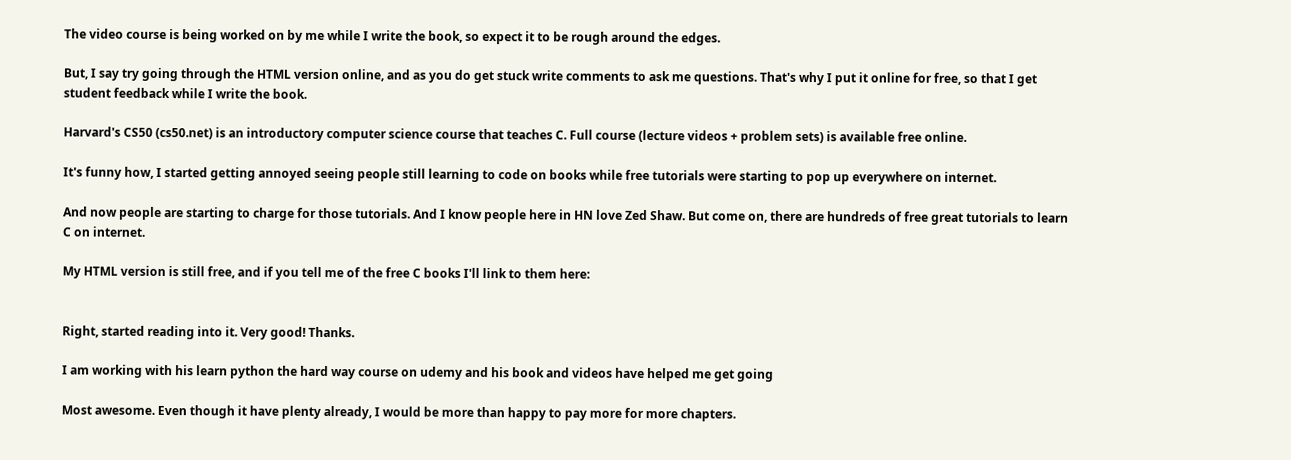The video course is being worked on by me while I write the book, so expect it to be rough around the edges.

But, I say try going through the HTML version online, and as you do get stuck write comments to ask me questions. That's why I put it online for free, so that I get student feedback while I write the book.

Harvard's CS50 (cs50.net) is an introductory computer science course that teaches C. Full course (lecture videos + problem sets) is available free online.

It's funny how, I started getting annoyed seeing people still learning to code on books while free tutorials were starting to pop up everywhere on internet.

And now people are starting to charge for those tutorials. And I know people here in HN love Zed Shaw. But come on, there are hundreds of free great tutorials to learn C on internet.

My HTML version is still free, and if you tell me of the free C books I'll link to them here:


Right, started reading into it. Very good! Thanks.

I am working with his learn python the hard way course on udemy and his book and videos have helped me get going

Most awesome. Even though it have plenty already, I would be more than happy to pay more for more chapters.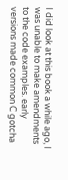I did look at this book a while ago, I was unable to make amendments to the code examples. early versions made common C gotcha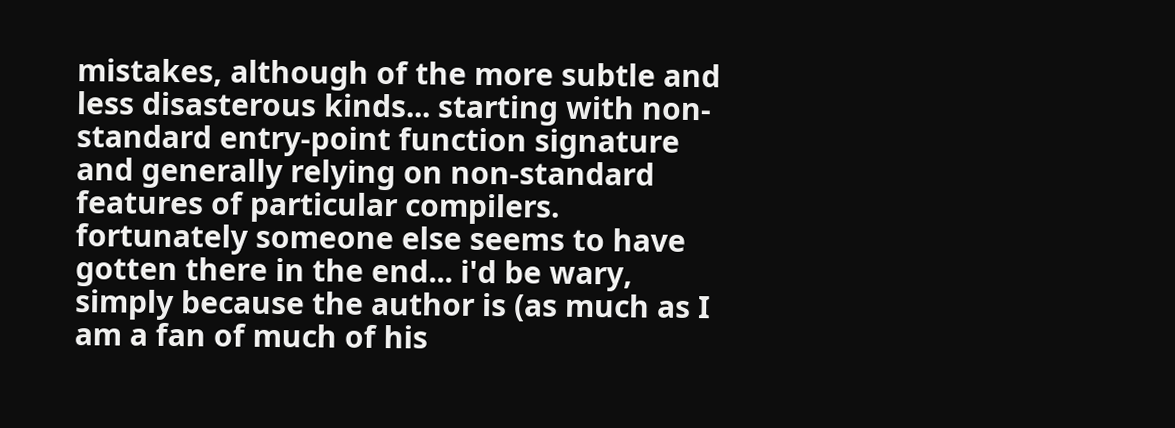mistakes, although of the more subtle and less disasterous kinds... starting with non-standard entry-point function signature and generally relying on non-standard features of particular compilers. fortunately someone else seems to have gotten there in the end... i'd be wary, simply because the author is (as much as I am a fan of much of his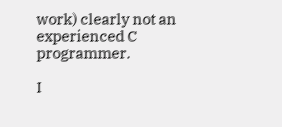work) clearly not an experienced C programmer.

I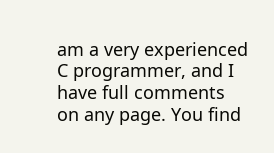am a very experienced C programmer, and I have full comments on any page. You find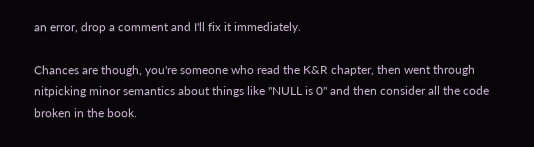an error, drop a comment and I'll fix it immediately.

Chances are though, you're someone who read the K&R chapter, then went through nitpicking minor semantics about things like "NULL is 0" and then consider all the code broken in the book.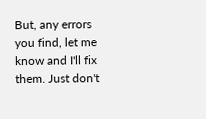But, any errors you find, let me know and I'll fix them. Just don't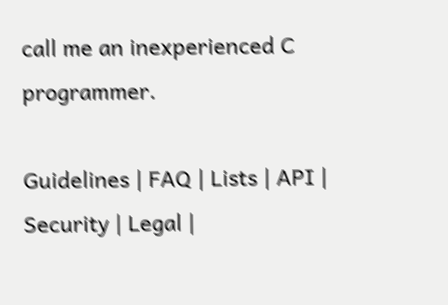call me an inexperienced C programmer.

Guidelines | FAQ | Lists | API | Security | Legal |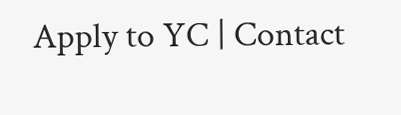Apply to YC | Contact